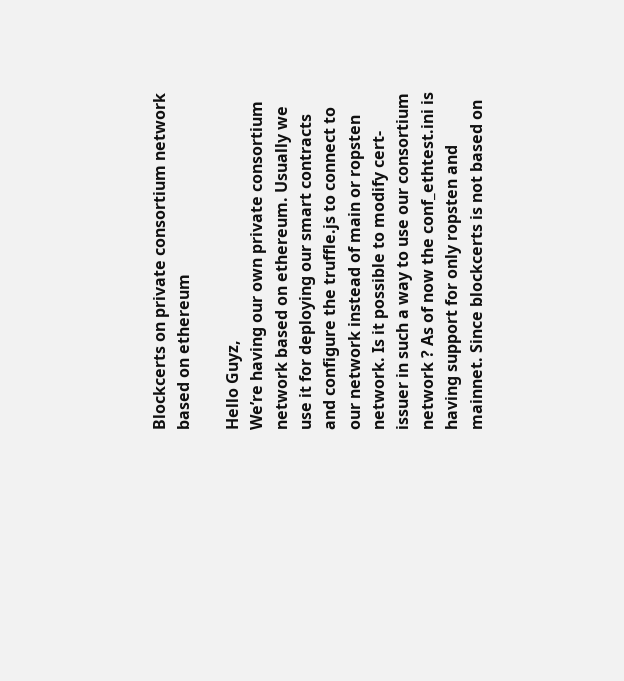Blockcerts on private consortium network based on ethereum

Hello Guyz,
We’re having our own private consortium network based on ethereum. Usually we use it for deploying our smart contracts and configure the truffle.js to connect to our network instead of main or ropsten network. Is it possible to modify cert-issuer in such a way to use our consortium network ? As of now the conf_ethtest.ini is having support for only ropsten and mainnet. Since blockcerts is not based on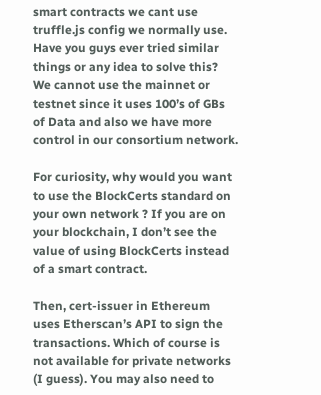smart contracts we cant use truffle.js config we normally use. Have you guys ever tried similar things or any idea to solve this? We cannot use the mainnet or testnet since it uses 100’s of GBs of Data and also we have more control in our consortium network.

For curiosity, why would you want to use the BlockCerts standard on your own network ? If you are on your blockchain, I don’t see the value of using BlockCerts instead of a smart contract.

Then, cert-issuer in Ethereum uses Etherscan’s API to sign the transactions. Which of course is not available for private networks (I guess). You may also need to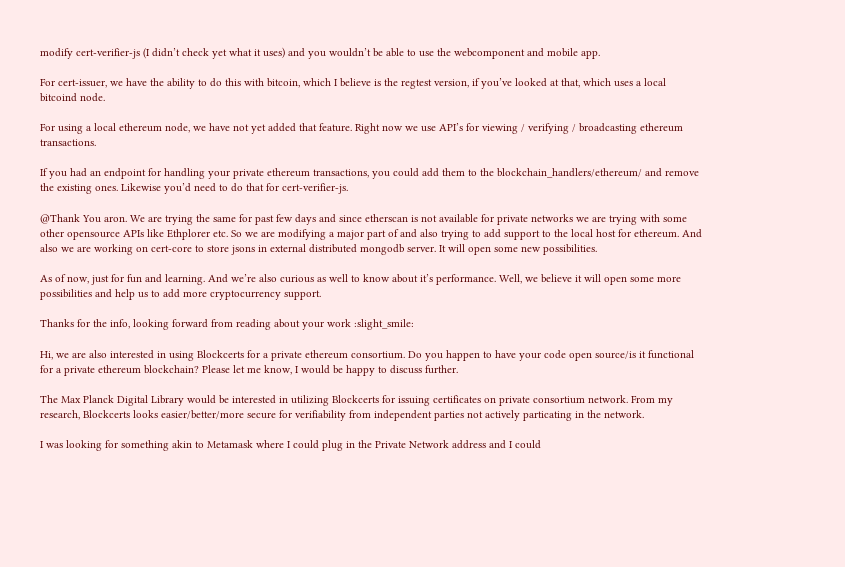modify cert-verifier-js (I didn’t check yet what it uses) and you wouldn’t be able to use the webcomponent and mobile app.

For cert-issuer, we have the ability to do this with bitcoin, which I believe is the regtest version, if you’ve looked at that, which uses a local bitcoind node.

For using a local ethereum node, we have not yet added that feature. Right now we use API’s for viewing / verifying / broadcasting ethereum transactions.

If you had an endpoint for handling your private ethereum transactions, you could add them to the blockchain_handlers/ethereum/ and remove the existing ones. Likewise you’d need to do that for cert-verifier-js.

@Thank You aron. We are trying the same for past few days and since etherscan is not available for private networks we are trying with some other opensource APIs like Ethplorer etc. So we are modifying a major part of and also trying to add support to the local host for ethereum. And also we are working on cert-core to store jsons in external distributed mongodb server. It will open some new possibilities.

As of now, just for fun and learning. And we’re also curious as well to know about it’s performance. Well, we believe it will open some more possibilities and help us to add more cryptocurrency support.

Thanks for the info, looking forward from reading about your work :slight_smile:

Hi, we are also interested in using Blockcerts for a private ethereum consortium. Do you happen to have your code open source/is it functional for a private ethereum blockchain? Please let me know, I would be happy to discuss further.

The Max Planck Digital Library would be interested in utilizing Blockcerts for issuing certificates on private consortium network. From my research, Blockcerts looks easier/better/more secure for verifiability from independent parties not actively particating in the network.

I was looking for something akin to Metamask where I could plug in the Private Network address and I could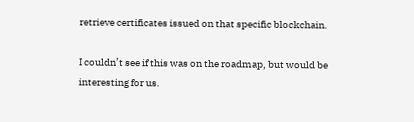retrieve certificates issued on that specific blockchain.

I couldn’t see if this was on the roadmap, but would be interesting for us.